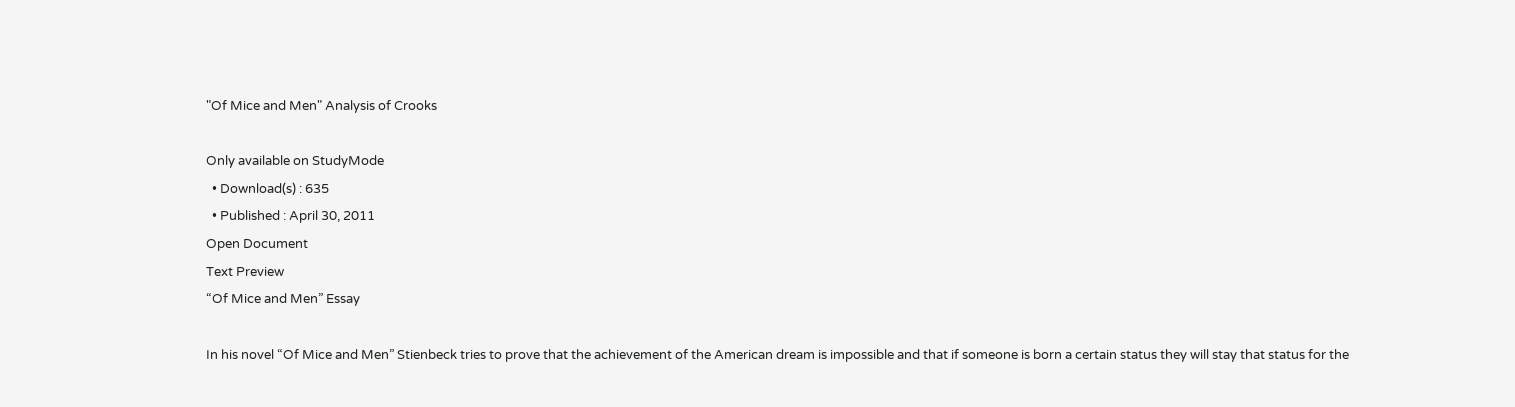"Of Mice and Men" Analysis of Crooks

Only available on StudyMode
  • Download(s) : 635
  • Published : April 30, 2011
Open Document
Text Preview
“Of Mice and Men” Essay

In his novel “Of Mice and Men” Stienbeck tries to prove that the achievement of the American dream is impossible and that if someone is born a certain status they will stay that status for the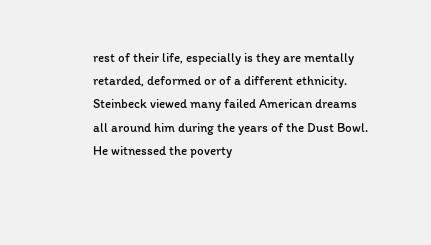rest of their life, especially is they are mentally retarded, deformed or of a different ethnicity. Steinbeck viewed many failed American dreams all around him during the years of the Dust Bowl. He witnessed the poverty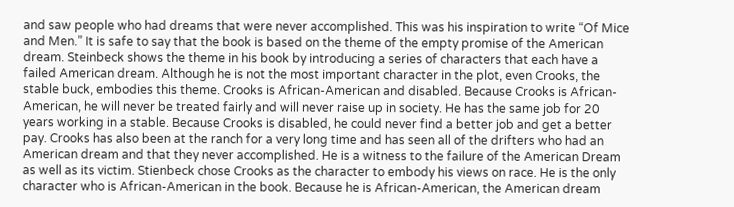and saw people who had dreams that were never accomplished. This was his inspiration to write “Of Mice and Men.” It is safe to say that the book is based on the theme of the empty promise of the American dream. Steinbeck shows the theme in his book by introducing a series of characters that each have a failed American dream. Although he is not the most important character in the plot, even Crooks, the stable buck, embodies this theme. Crooks is African-American and disabled. Because Crooks is African-American, he will never be treated fairly and will never raise up in society. He has the same job for 20 years working in a stable. Because Crooks is disabled, he could never find a better job and get a better pay. Crooks has also been at the ranch for a very long time and has seen all of the drifters who had an American dream and that they never accomplished. He is a witness to the failure of the American Dream as well as its victim. Stienbeck chose Crooks as the character to embody his views on race. He is the only character who is African-American in the book. Because he is African-American, the American dream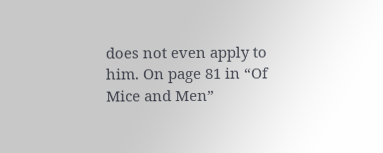does not even apply to him. On page 81 in “Of Mice and Men”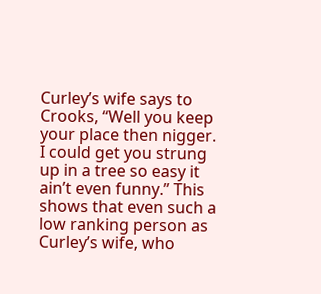Curley’s wife says to Crooks, “Well you keep your place then nigger. I could get you strung up in a tree so easy it ain’t even funny.” This shows that even such a low ranking person as Curley’s wife, who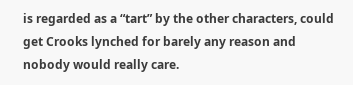is regarded as a “tart” by the other characters, could get Crooks lynched for barely any reason and nobody would really care.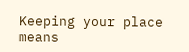Keeping your place means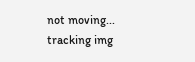not moving...
tracking img